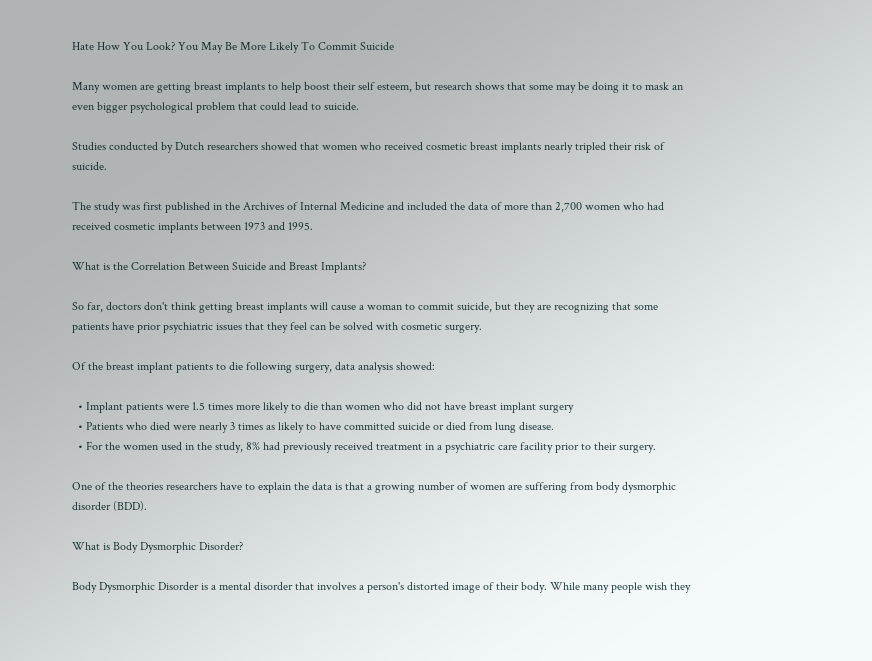Hate How You Look? You May Be More Likely To Commit Suicide

Many women are getting breast implants to help boost their self esteem, but research shows that some may be doing it to mask an even bigger psychological problem that could lead to suicide.

Studies conducted by Dutch researchers showed that women who received cosmetic breast implants nearly tripled their risk of suicide.

The study was first published in the Archives of Internal Medicine and included the data of more than 2,700 women who had received cosmetic implants between 1973 and 1995.

What is the Correlation Between Suicide and Breast Implants?

So far, doctors don't think getting breast implants will cause a woman to commit suicide, but they are recognizing that some patients have prior psychiatric issues that they feel can be solved with cosmetic surgery.

Of the breast implant patients to die following surgery, data analysis showed:

  • Implant patients were 1.5 times more likely to die than women who did not have breast implant surgery
  • Patients who died were nearly 3 times as likely to have committed suicide or died from lung disease.
  • For the women used in the study, 8% had previously received treatment in a psychiatric care facility prior to their surgery.

One of the theories researchers have to explain the data is that a growing number of women are suffering from body dysmorphic disorder (BDD).

What is Body Dysmorphic Disorder?

Body Dysmorphic Disorder is a mental disorder that involves a person's distorted image of their body. While many people wish they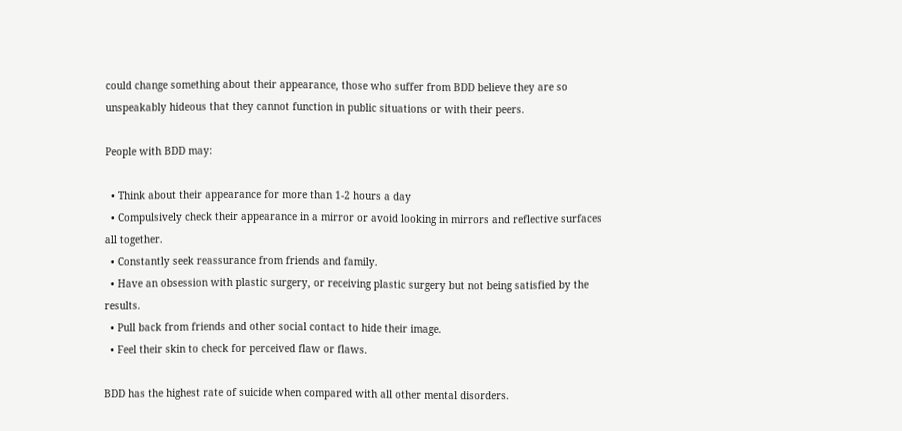could change something about their appearance, those who suffer from BDD believe they are so unspeakably hideous that they cannot function in public situations or with their peers.

People with BDD may:

  • Think about their appearance for more than 1-2 hours a day
  • Compulsively check their appearance in a mirror or avoid looking in mirrors and reflective surfaces all together.
  • Constantly seek reassurance from friends and family.
  • Have an obsession with plastic surgery, or receiving plastic surgery but not being satisfied by the results.
  • Pull back from friends and other social contact to hide their image.
  • Feel their skin to check for perceived flaw or flaws.

BDD has the highest rate of suicide when compared with all other mental disorders.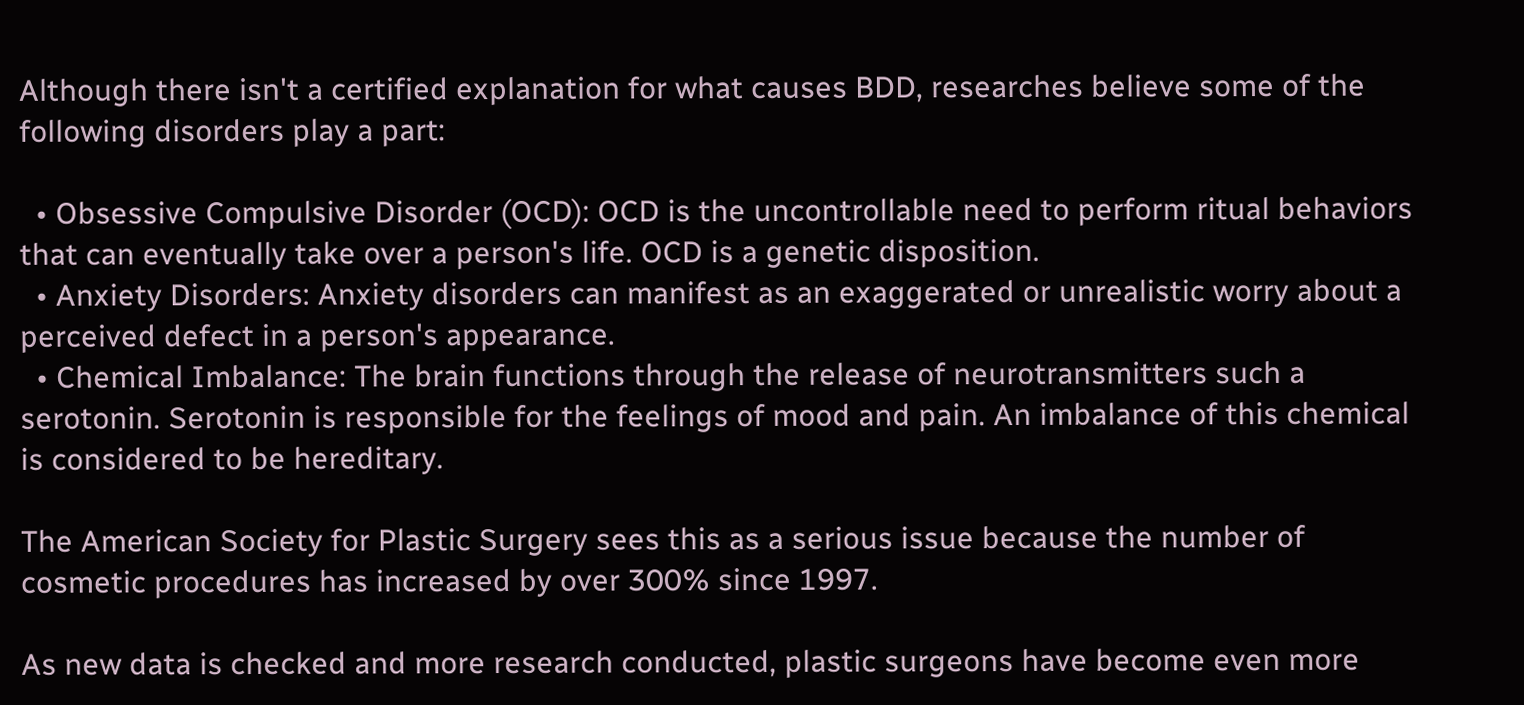Although there isn't a certified explanation for what causes BDD, researches believe some of the following disorders play a part:

  • Obsessive Compulsive Disorder (OCD): OCD is the uncontrollable need to perform ritual behaviors that can eventually take over a person's life. OCD is a genetic disposition.
  • Anxiety Disorders: Anxiety disorders can manifest as an exaggerated or unrealistic worry about a perceived defect in a person's appearance.
  • Chemical Imbalance: The brain functions through the release of neurotransmitters such a serotonin. Serotonin is responsible for the feelings of mood and pain. An imbalance of this chemical is considered to be hereditary.

The American Society for Plastic Surgery sees this as a serious issue because the number of cosmetic procedures has increased by over 300% since 1997.

As new data is checked and more research conducted, plastic surgeons have become even more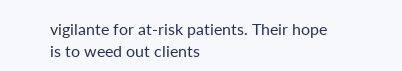vigilante for at-risk patients. Their hope is to weed out clients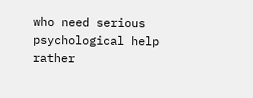who need serious psychological help rather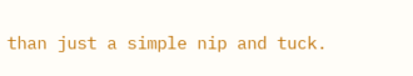than just a simple nip and tuck.